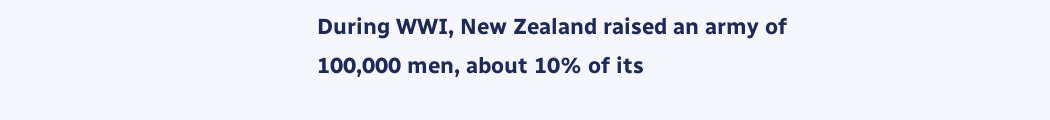During WWI, New Zealand raised an army of 100,000 men, about 10% of its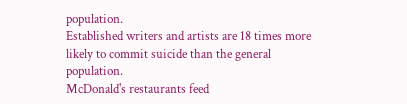population.
Established writers and artists are 18 times more likely to commit suicide than the general population.
McDonald's restaurants feed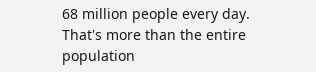68 million people every day. That's more than the entire population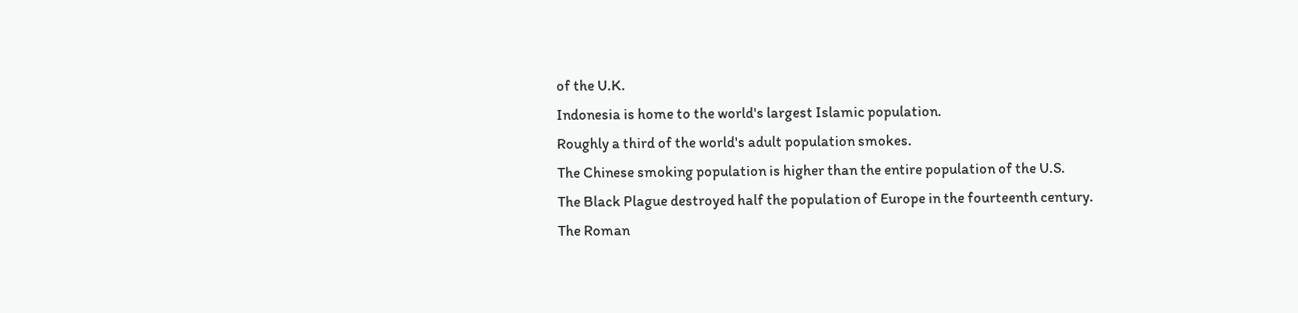of the U.K.
Indonesia is home to the world's largest Islamic population.
Roughly a third of the world's adult population smokes.
The Chinese smoking population is higher than the entire population of the U.S.
The Black Plague destroyed half the population of Europe in the fourteenth century.
The Roman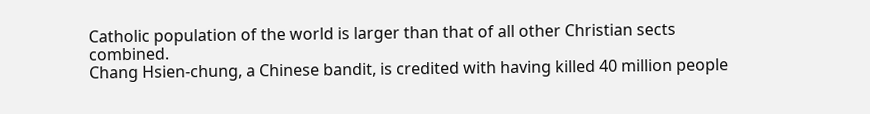Catholic population of the world is larger than that of all other Christian sects combined.
Chang Hsien-chung, a Chinese bandit, is credited with having killed 40 million people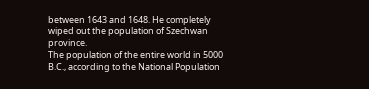between 1643 and 1648. He completely wiped out the population of Szechwan province.
The population of the entire world in 5000 B.C., according to the National Population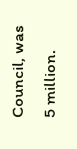Council, was 5 million.